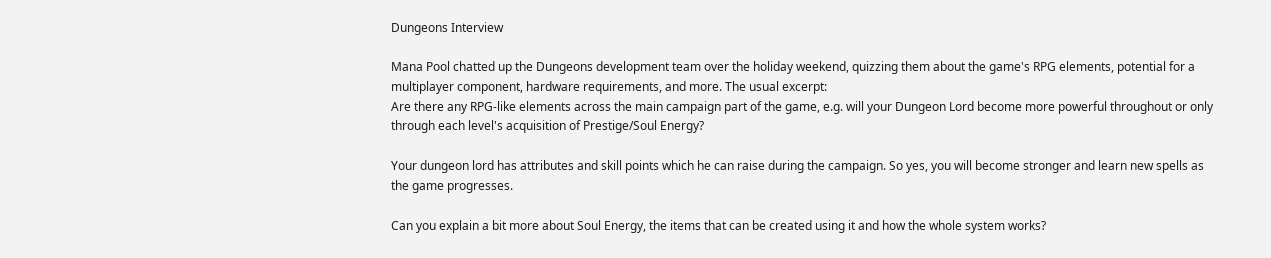Dungeons Interview

Mana Pool chatted up the Dungeons development team over the holiday weekend, quizzing them about the game's RPG elements, potential for a multiplayer component, hardware requirements, and more. The usual excerpt:
Are there any RPG-like elements across the main campaign part of the game, e.g. will your Dungeon Lord become more powerful throughout or only through each level's acquisition of Prestige/Soul Energy?

Your dungeon lord has attributes and skill points which he can raise during the campaign. So yes, you will become stronger and learn new spells as the game progresses.

Can you explain a bit more about Soul Energy, the items that can be created using it and how the whole system works?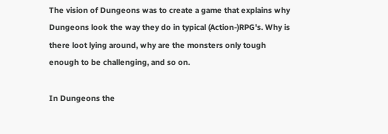The vision of Dungeons was to create a game that explains why Dungeons look the way they do in typical (Action-)RPG's. Why is there loot lying around, why are the monsters only tough enough to be challenging, and so on.

In Dungeons the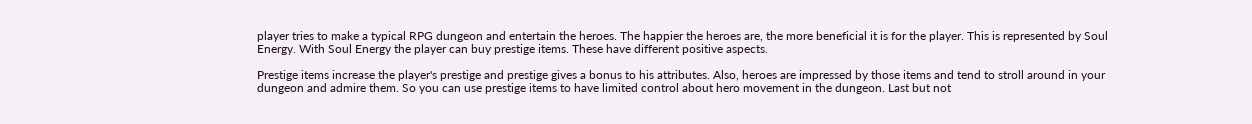player tries to make a typical RPG dungeon and entertain the heroes. The happier the heroes are, the more beneficial it is for the player. This is represented by Soul Energy. With Soul Energy the player can buy prestige items. These have different positive aspects.

Prestige items increase the player's prestige and prestige gives a bonus to his attributes. Also, heroes are impressed by those items and tend to stroll around in your dungeon and admire them. So you can use prestige items to have limited control about hero movement in the dungeon. Last but not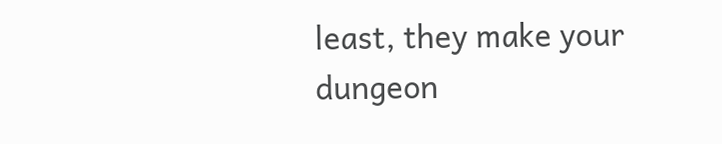least, they make your dungeon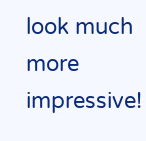look much more impressive!